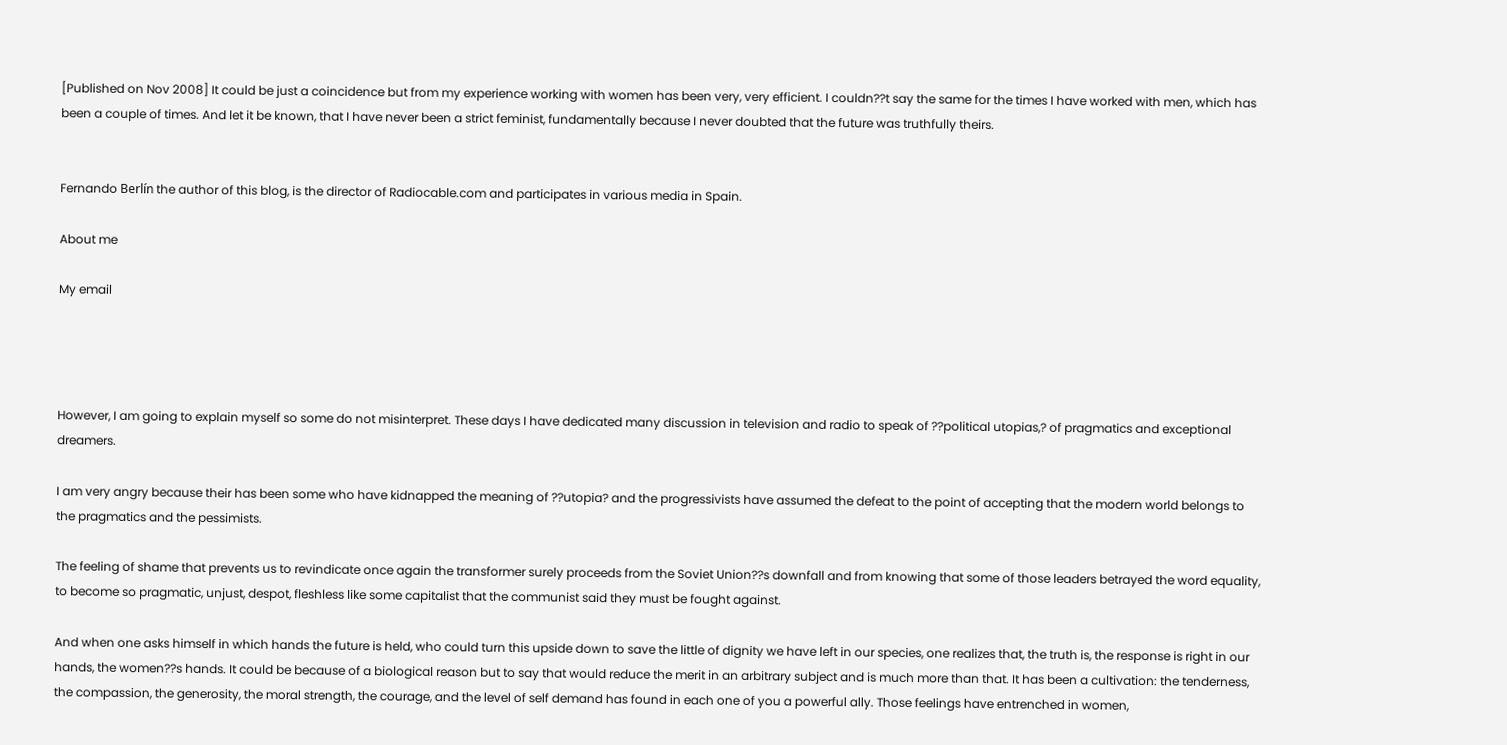[Published on Nov 2008] It could be just a coincidence but from my experience working with women has been very, very efficient. I couldn??t say the same for the times I have worked with men, which has been a couple of times. And let it be known, that I have never been a strict feminist, fundamentally because I never doubted that the future was truthfully theirs.


Fernando Berlín the author of this blog, is the director of Radiocable.com and participates in various media in Spain.

About me

My email




However, I am going to explain myself so some do not misinterpret. These days I have dedicated many discussion in television and radio to speak of ??political utopias,? of pragmatics and exceptional dreamers.

I am very angry because their has been some who have kidnapped the meaning of ??utopia? and the progressivists have assumed the defeat to the point of accepting that the modern world belongs to the pragmatics and the pessimists.

The feeling of shame that prevents us to revindicate once again the transformer surely proceeds from the Soviet Union??s downfall and from knowing that some of those leaders betrayed the word equality, to become so pragmatic, unjust, despot, fleshless like some capitalist that the communist said they must be fought against.

And when one asks himself in which hands the future is held, who could turn this upside down to save the little of dignity we have left in our species, one realizes that, the truth is, the response is right in our hands, the women??s hands. It could be because of a biological reason but to say that would reduce the merit in an arbitrary subject and is much more than that. It has been a cultivation: the tenderness, the compassion, the generosity, the moral strength, the courage, and the level of self demand has found in each one of you a powerful ally. Those feelings have entrenched in women,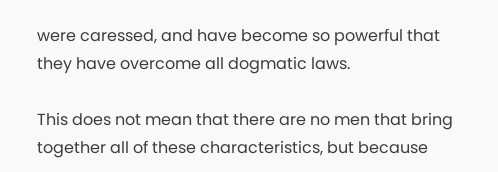were caressed, and have become so powerful that they have overcome all dogmatic laws.

This does not mean that there are no men that bring together all of these characteristics, but because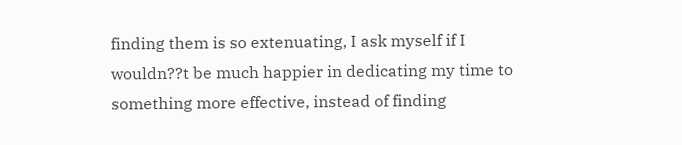finding them is so extenuating, I ask myself if I wouldn??t be much happier in dedicating my time to something more effective, instead of finding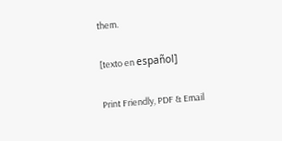them.

[texto en español]

Print Friendly, PDF & Email